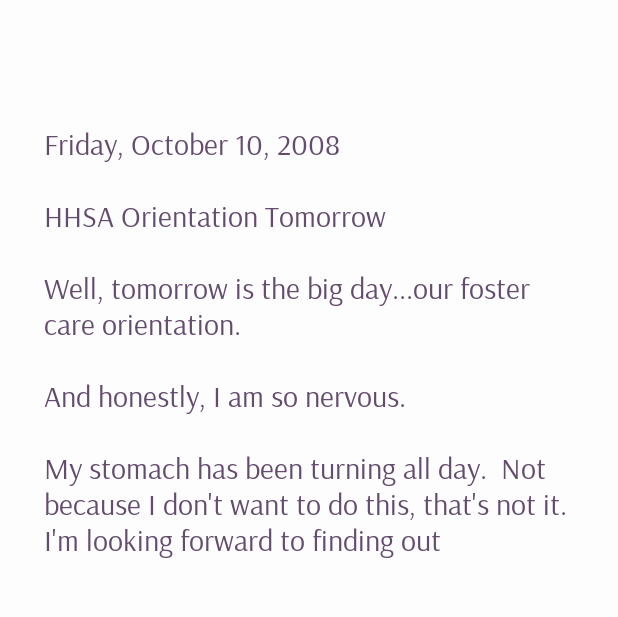Friday, October 10, 2008

HHSA Orientation Tomorrow

Well, tomorrow is the big day...our foster care orientation.

And honestly, I am so nervous.

My stomach has been turning all day.  Not because I don't want to do this, that's not it.  I'm looking forward to finding out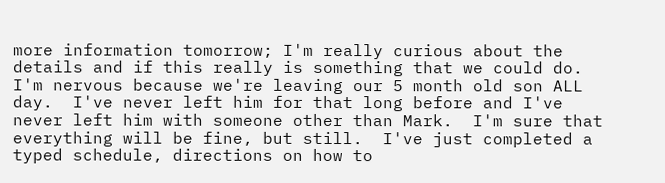more information tomorrow; I'm really curious about the details and if this really is something that we could do.  I'm nervous because we're leaving our 5 month old son ALL day.  I've never left him for that long before and I've never left him with someone other than Mark.  I'm sure that everything will be fine, but still.  I've just completed a typed schedule, directions on how to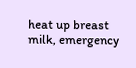heat up breast milk, emergency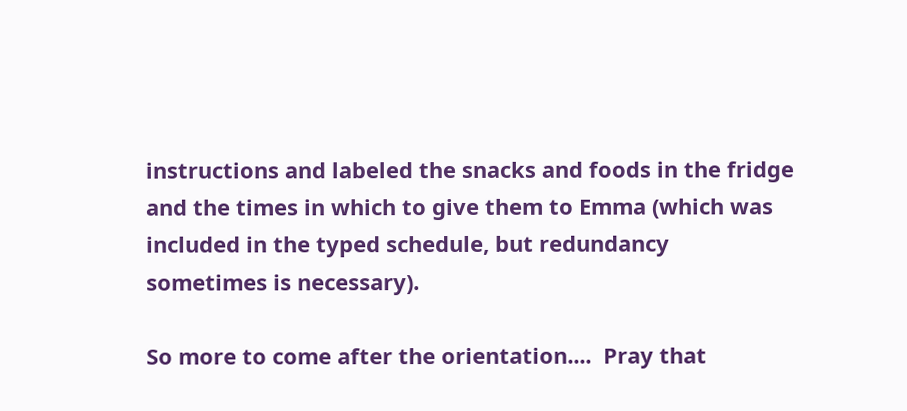instructions and labeled the snacks and foods in the fridge and the times in which to give them to Emma (which was included in the typed schedule, but redundancy sometimes is necessary).

So more to come after the orientation....  Pray that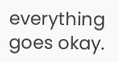everything goes okay.